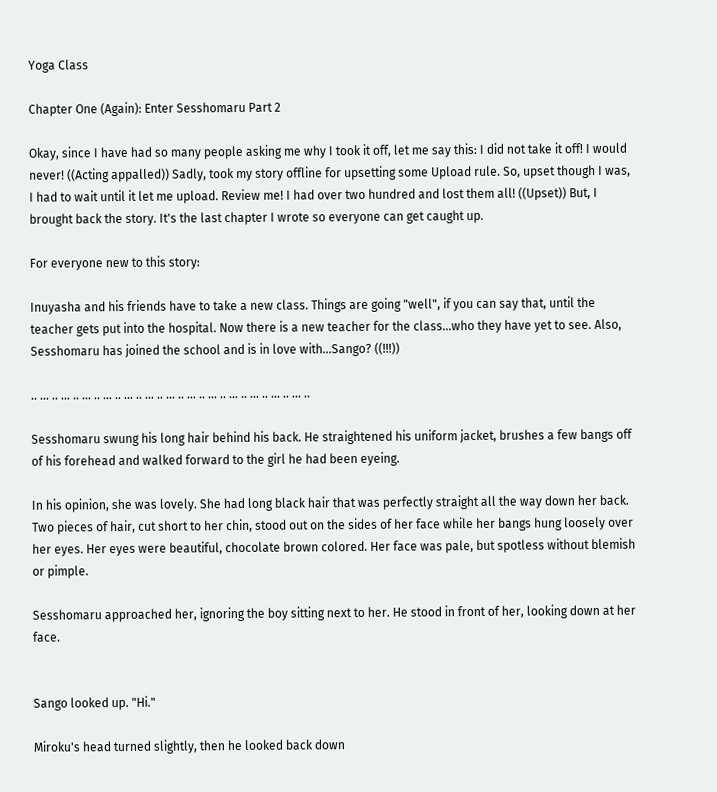Yoga Class

Chapter One (Again): Enter Sesshomaru Part 2

Okay, since I have had so many people asking me why I took it off, let me say this: I did not take it off! I would never! ((Acting appalled)) Sadly, took my story offline for upsetting some Upload rule. So, upset though I was, I had to wait until it let me upload. Review me! I had over two hundred and lost them all! ((Upset)) But, I brought back the story. It's the last chapter I wrote so everyone can get caught up.

For everyone new to this story:

Inuyasha and his friends have to take a new class. Things are going "well", if you can say that, until the teacher gets put into the hospital. Now there is a new teacher for the class...who they have yet to see. Also, Sesshomaru has joined the school and is in love with...Sango? ((!!!))

.. ... .. ... .. ... .. ... .. ... .. ... .. ... .. ... .. ... .. ... .. ... .. ... .. ... ..

Sesshomaru swung his long hair behind his back. He straightened his uniform jacket, brushes a few bangs off of his forehead and walked forward to the girl he had been eyeing.

In his opinion, she was lovely. She had long black hair that was perfectly straight all the way down her back. Two pieces of hair, cut short to her chin, stood out on the sides of her face while her bangs hung loosely over her eyes. Her eyes were beautiful, chocolate brown colored. Her face was pale, but spotless without blemish or pimple.

Sesshomaru approached her, ignoring the boy sitting next to her. He stood in front of her, looking down at her face.


Sango looked up. "Hi."

Miroku's head turned slightly, then he looked back down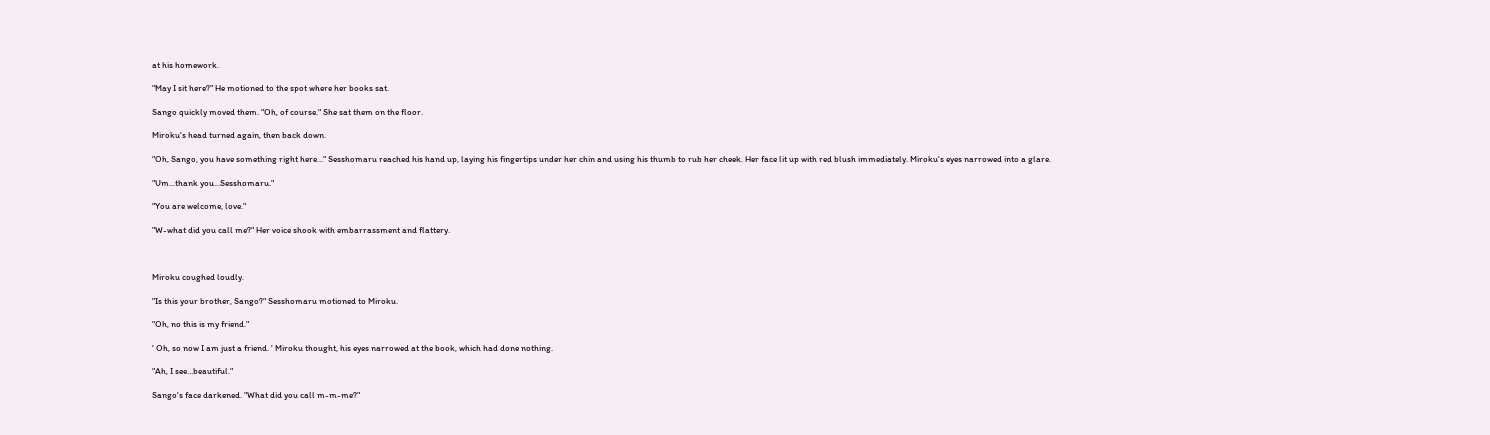at his homework.

"May I sit here?" He motioned to the spot where her books sat.

Sango quickly moved them. "Oh, of course." She sat them on the floor.

Miroku's head turned again, then back down.

"Oh, Sango, you have something right here..." Sesshomaru reached his hand up, laying his fingertips under her chin and using his thumb to rub her cheek. Her face lit up with red blush immediately. Miroku's eyes narrowed into a glare.

"Um...thank you...Sesshomaru."

"You are welcome, love."

"W-what did you call me?" Her voice shook with embarrassment and flattery.



Miroku coughed loudly.

"Is this your brother, Sango?" Sesshomaru motioned to Miroku.

"Oh, no this is my friend."

' Oh, so now I am just a friend. ' Miroku thought, his eyes narrowed at the book, which had done nothing.

"Ah, I see...beautiful."

Sango's face darkened. "What did you call m-m-me?"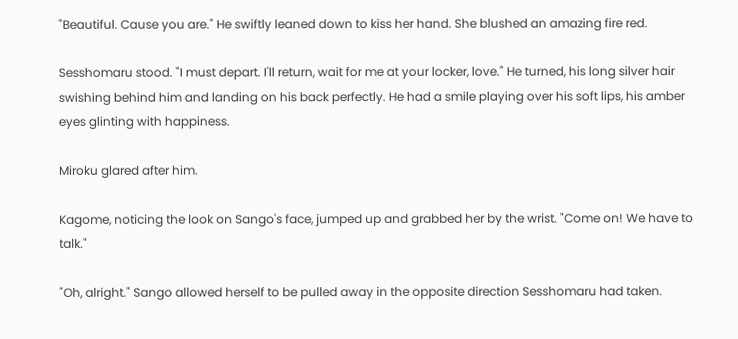"Beautiful. Cause you are." He swiftly leaned down to kiss her hand. She blushed an amazing fire red.

Sesshomaru stood. "I must depart. I'll return, wait for me at your locker, love." He turned, his long silver hair swishing behind him and landing on his back perfectly. He had a smile playing over his soft lips, his amber eyes glinting with happiness.

Miroku glared after him.

Kagome, noticing the look on Sango's face, jumped up and grabbed her by the wrist. "Come on! We have to talk."

"Oh, alright." Sango allowed herself to be pulled away in the opposite direction Sesshomaru had taken.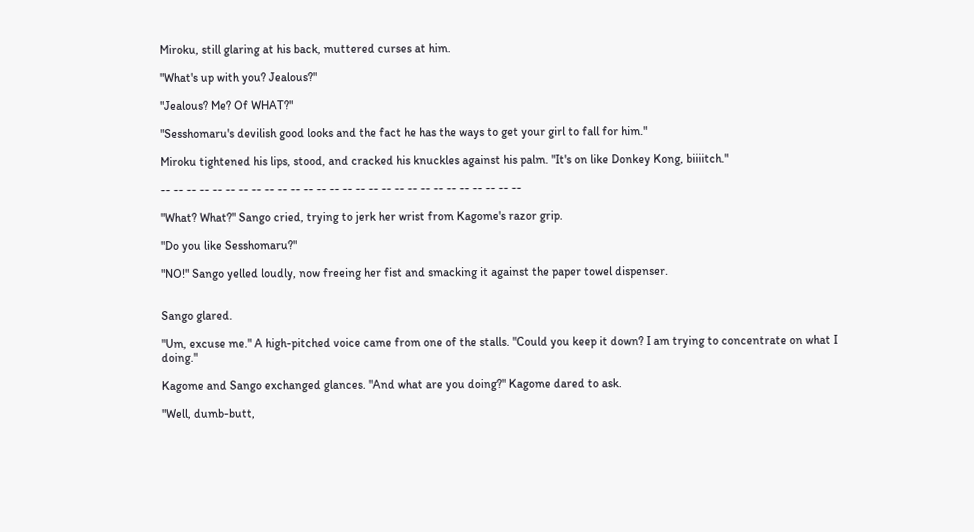Miroku, still glaring at his back, muttered curses at him.

"What's up with you? Jealous?"

"Jealous? Me? Of WHAT?"

"Sesshomaru's devilish good looks and the fact he has the ways to get your girl to fall for him."

Miroku tightened his lips, stood, and cracked his knuckles against his palm. "It's on like Donkey Kong, biiiitch."

-- -- -- -- -- -- -- -- -- -- -- -- -- -- -- -- -- -- -- -- -- -- -- -- -- -- -- --

"What? What?" Sango cried, trying to jerk her wrist from Kagome's razor grip.

"Do you like Sesshomaru?"

"NO!" Sango yelled loudly, now freeing her fist and smacking it against the paper towel dispenser.


Sango glared.

"Um, excuse me." A high-pitched voice came from one of the stalls. "Could you keep it down? I am trying to concentrate on what I doing."

Kagome and Sango exchanged glances. "And what are you doing?" Kagome dared to ask.

"Well, dumb-butt,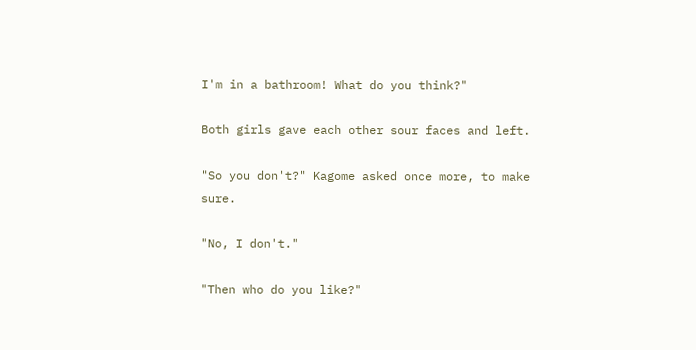I'm in a bathroom! What do you think?"

Both girls gave each other sour faces and left.

"So you don't?" Kagome asked once more, to make sure.

"No, I don't."

"Then who do you like?"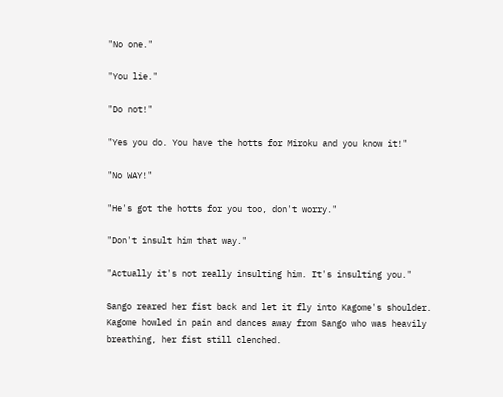"No one."

"You lie."

"Do not!"

"Yes you do. You have the hotts for Miroku and you know it!"

"No WAY!"

"He's got the hotts for you too, don't worry."

"Don't insult him that way."

"Actually it's not really insulting him. It's insulting you."

Sango reared her fist back and let it fly into Kagome's shoulder. Kagome howled in pain and dances away from Sango who was heavily breathing, her fist still clenched.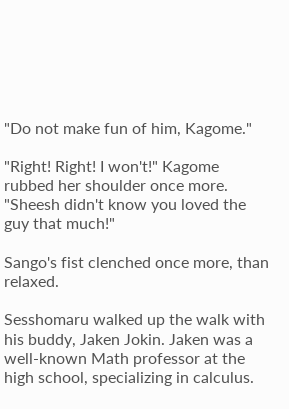"Do not make fun of him, Kagome."

"Right! Right! I won't!" Kagome rubbed her shoulder once more. "Sheesh didn't know you loved the guy that much!"

Sango's fist clenched once more, than relaxed.

Sesshomaru walked up the walk with his buddy, Jaken Jokin. Jaken was a well-known Math professor at the high school, specializing in calculus.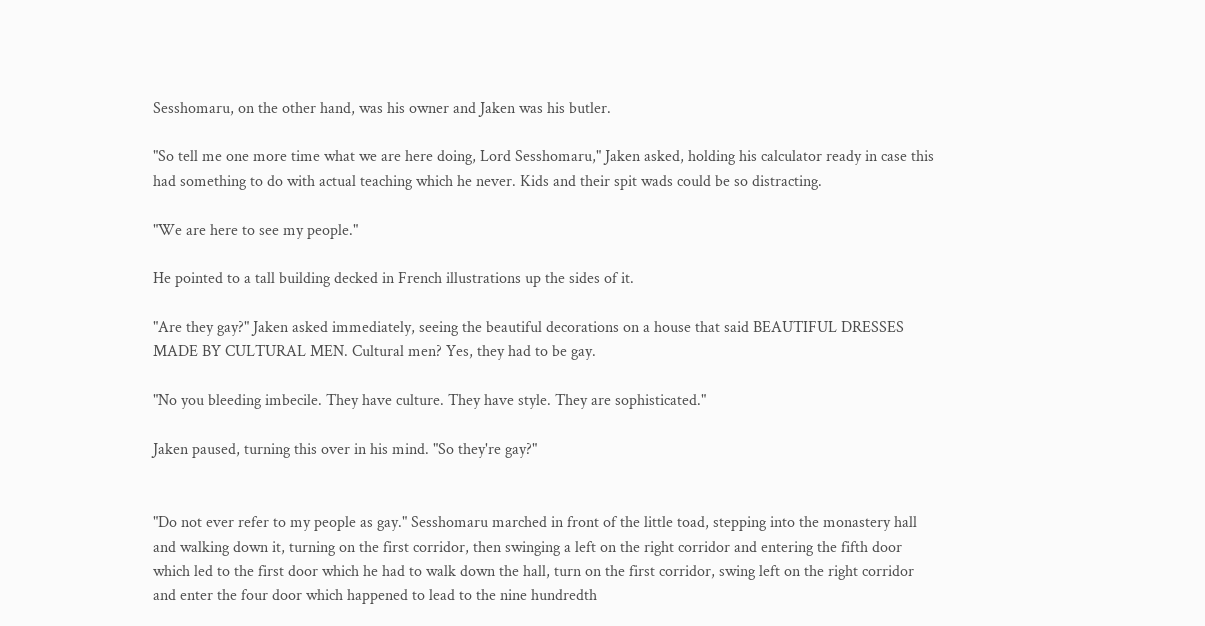Sesshomaru, on the other hand, was his owner and Jaken was his butler.

"So tell me one more time what we are here doing, Lord Sesshomaru," Jaken asked, holding his calculator ready in case this had something to do with actual teaching which he never. Kids and their spit wads could be so distracting.

"We are here to see my people."

He pointed to a tall building decked in French illustrations up the sides of it.

"Are they gay?" Jaken asked immediately, seeing the beautiful decorations on a house that said BEAUTIFUL DRESSES MADE BY CULTURAL MEN. Cultural men? Yes, they had to be gay.

"No you bleeding imbecile. They have culture. They have style. They are sophisticated."

Jaken paused, turning this over in his mind. "So they're gay?"


"Do not ever refer to my people as gay." Sesshomaru marched in front of the little toad, stepping into the monastery hall and walking down it, turning on the first corridor, then swinging a left on the right corridor and entering the fifth door which led to the first door which he had to walk down the hall, turn on the first corridor, swing left on the right corridor and enter the four door which happened to lead to the nine hundredth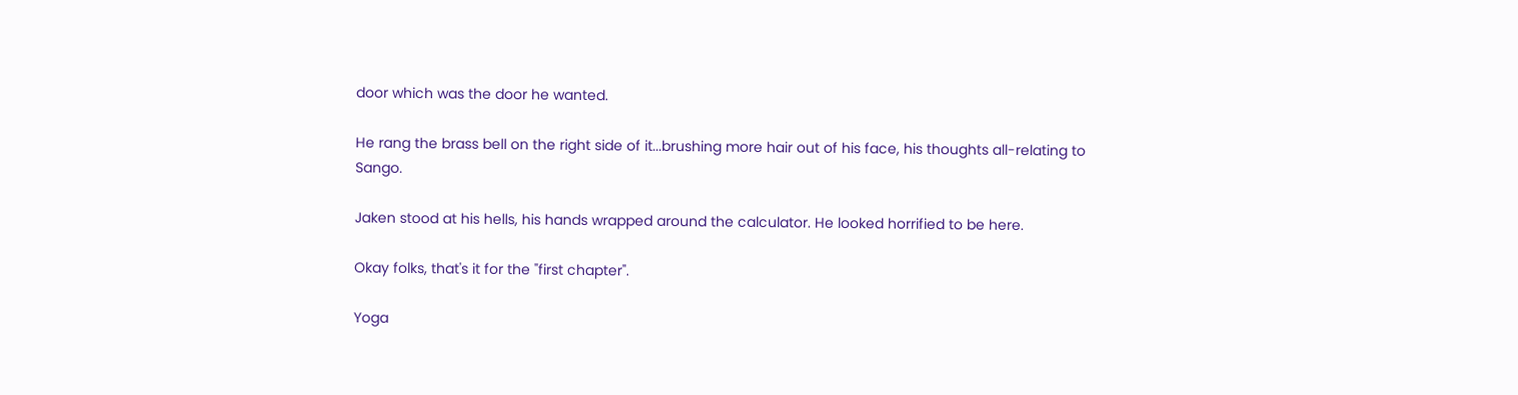door which was the door he wanted.

He rang the brass bell on the right side of it...brushing more hair out of his face, his thoughts all-relating to Sango.

Jaken stood at his hells, his hands wrapped around the calculator. He looked horrified to be here.

Okay folks, that's it for the "first chapter".

Yoga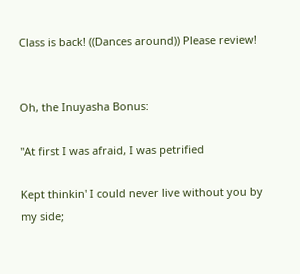Class is back! ((Dances around)) Please review!


Oh, the Inuyasha Bonus:

"At first I was afraid, I was petrified

Kept thinkin' I could never live without you by my side;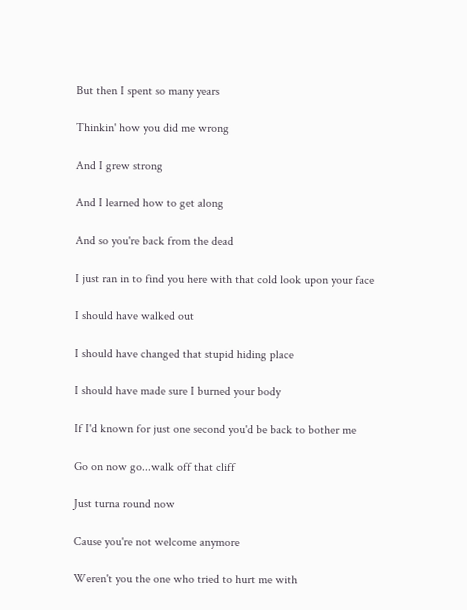But then I spent so many years

Thinkin' how you did me wrong

And I grew strong

And I learned how to get along

And so you're back from the dead

I just ran in to find you here with that cold look upon your face

I should have walked out

I should have changed that stupid hiding place

I should have made sure I burned your body

If I'd known for just one second you'd be back to bother me

Go on now go...walk off that cliff

Just turna round now

Cause you're not welcome anymore

Weren't you the one who tried to hurt me with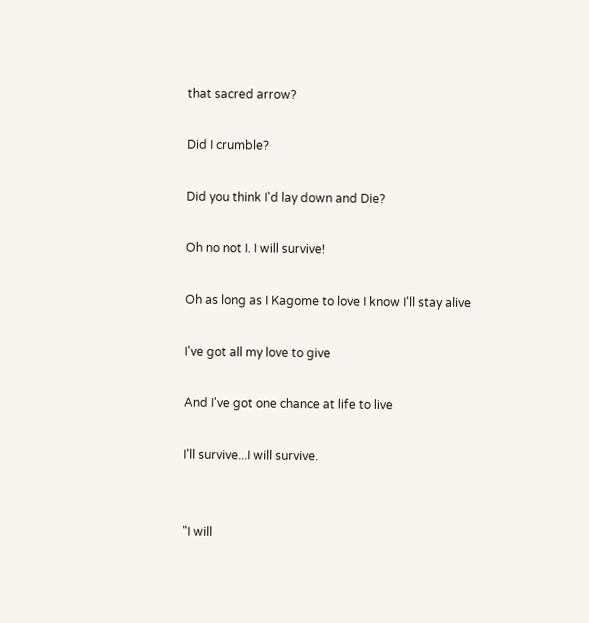that sacred arrow?

Did I crumble?

Did you think I'd lay down and Die?

Oh no not I. I will survive!

Oh as long as I Kagome to love I know I'll stay alive

I've got all my love to give

And I've got one chance at life to live

I'll survive...I will survive.


"I will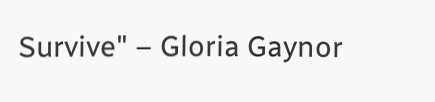Survive" – Gloria Gaynor